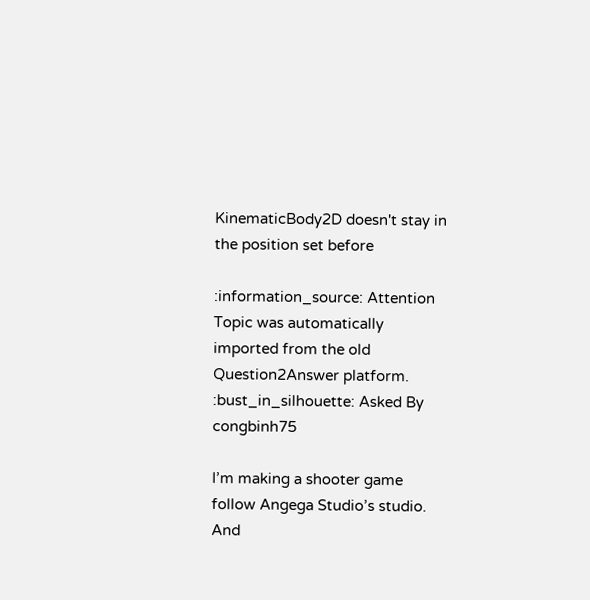KinematicBody2D doesn't stay in the position set before

:information_source: Attention Topic was automatically imported from the old Question2Answer platform.
:bust_in_silhouette: Asked By congbinh75

I’m making a shooter game follow Angega Studio’s studio. And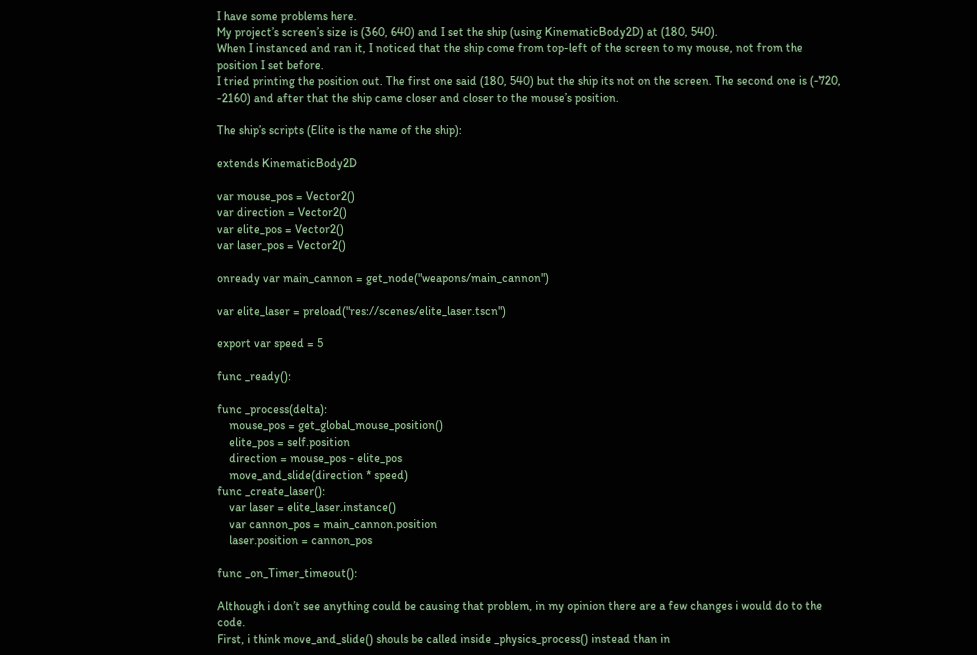I have some problems here.
My project’s screen’s size is (360, 640) and I set the ship (using KinematicBody2D) at (180, 540).
When I instanced and ran it, I noticed that the ship come from top-left of the screen to my mouse, not from the position I set before.
I tried printing the position out. The first one said (180, 540) but the ship its not on the screen. The second one is (-720, -2160) and after that the ship came closer and closer to the mouse’s position.

The ship’s scripts (Elite is the name of the ship):

extends KinematicBody2D

var mouse_pos = Vector2()
var direction = Vector2()
var elite_pos = Vector2()
var laser_pos = Vector2()

onready var main_cannon = get_node("weapons/main_cannon")

var elite_laser = preload("res://scenes/elite_laser.tscn")

export var speed = 5

func _ready():

func _process(delta):
    mouse_pos = get_global_mouse_position()
    elite_pos = self.position
    direction = mouse_pos - elite_pos
    move_and_slide(direction * speed)
func _create_laser():
    var laser = elite_laser.instance()
    var cannon_pos = main_cannon.position
    laser.position = cannon_pos

func _on_Timer_timeout():

Although i don’t see anything could be causing that problem, in my opinion there are a few changes i would do to the code.
First, i think move_and_slide() shouls be called inside _physics_process() instead than in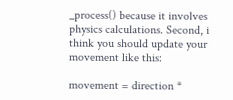_process() because it involves physics calculations. Second, i think you should update your movement like this:

movement = direction *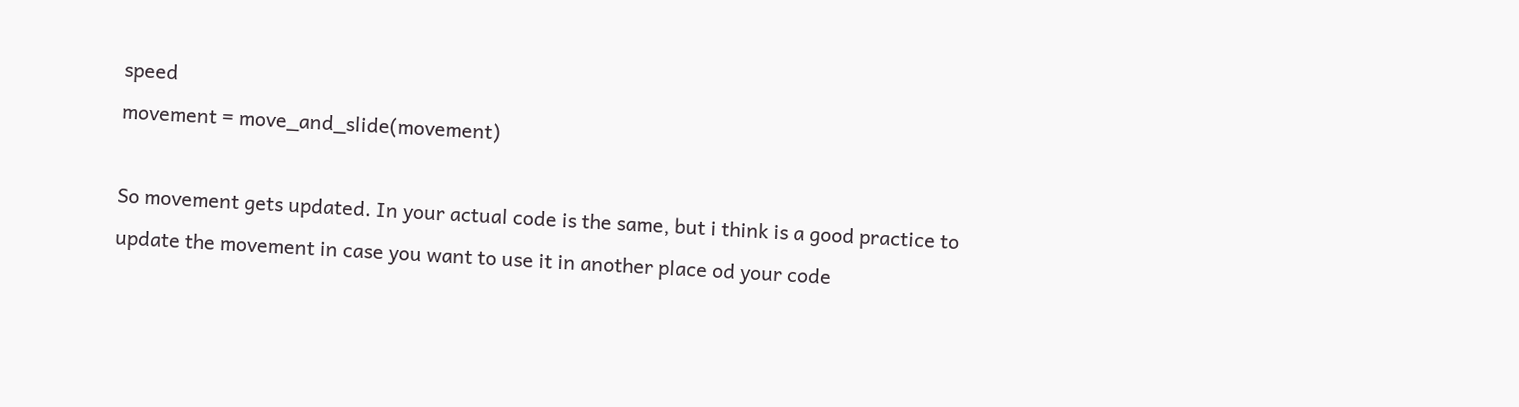speed
movement = move_and_slide(movement)

So movement gets updated. In your actual code is the same, but i think is a good practice to update the movement in case you want to use it in another place od your code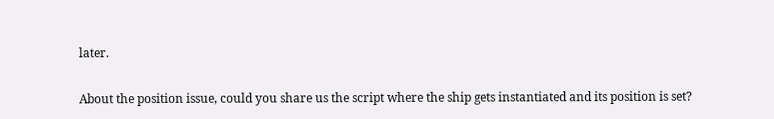later.

About the position issue, could you share us the script where the ship gets instantiated and its position is set?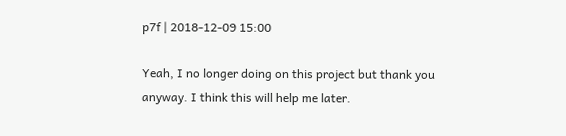p7f | 2018-12-09 15:00

Yeah, I no longer doing on this project but thank you anyway. I think this will help me later.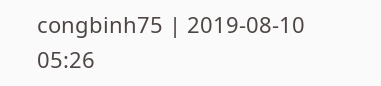congbinh75 | 2019-08-10 05:26